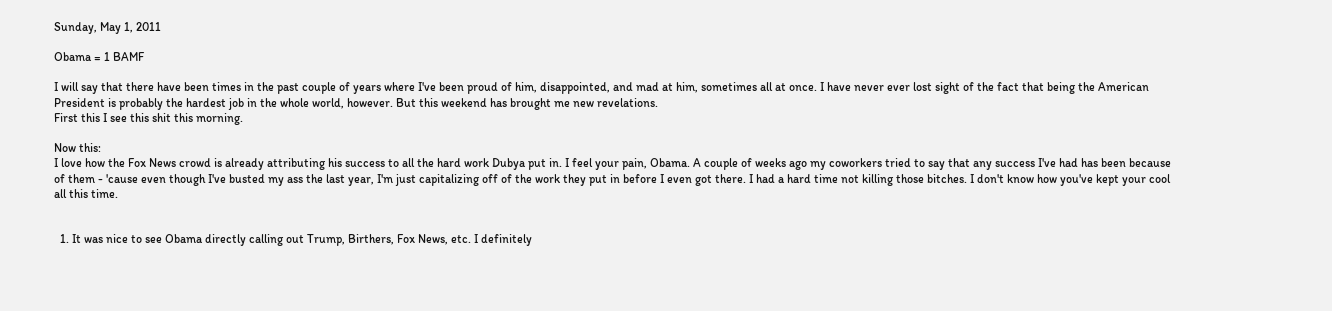Sunday, May 1, 2011

Obama = 1 BAMF

I will say that there have been times in the past couple of years where I've been proud of him, disappointed, and mad at him, sometimes all at once. I have never ever lost sight of the fact that being the American President is probably the hardest job in the whole world, however. But this weekend has brought me new revelations.
First this I see this shit this morning.

Now this:
I love how the Fox News crowd is already attributing his success to all the hard work Dubya put in. I feel your pain, Obama. A couple of weeks ago my coworkers tried to say that any success I've had has been because of them - 'cause even though I've busted my ass the last year, I'm just capitalizing off of the work they put in before I even got there. I had a hard time not killing those bitches. I don't know how you've kept your cool all this time.


  1. It was nice to see Obama directly calling out Trump, Birthers, Fox News, etc. I definitely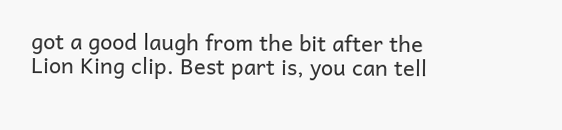got a good laugh from the bit after the Lion King clip. Best part is, you can tell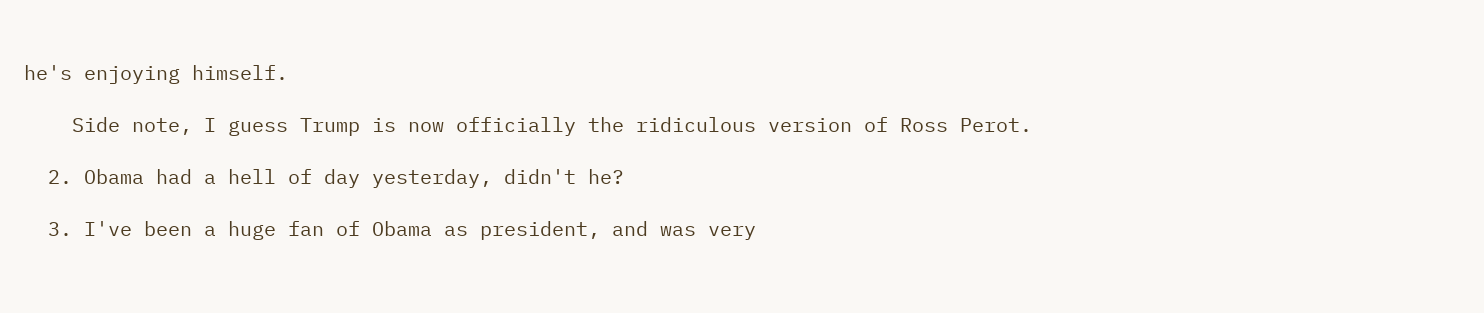he's enjoying himself.

    Side note, I guess Trump is now officially the ridiculous version of Ross Perot.

  2. Obama had a hell of day yesterday, didn't he?

  3. I've been a huge fan of Obama as president, and was very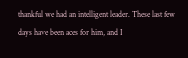thankful we had an intelligent leader. These last few days have been aces for him, and I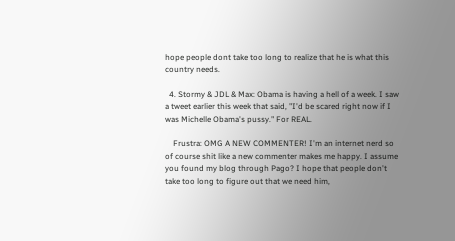hope people dont take too long to realize that he is what this country needs.

  4. Stormy & JDL & Max: Obama is having a hell of a week. I saw a tweet earlier this week that said, "I'd be scared right now if I was Michelle Obama's pussy." For REAL.

    Frustra: OMG A NEW COMMENTER! I'm an internet nerd so of course shit like a new commenter makes me happy. I assume you found my blog through Pago? I hope that people don't take too long to figure out that we need him,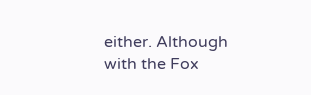either. Although with the Fox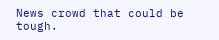News crowd that could be tough.